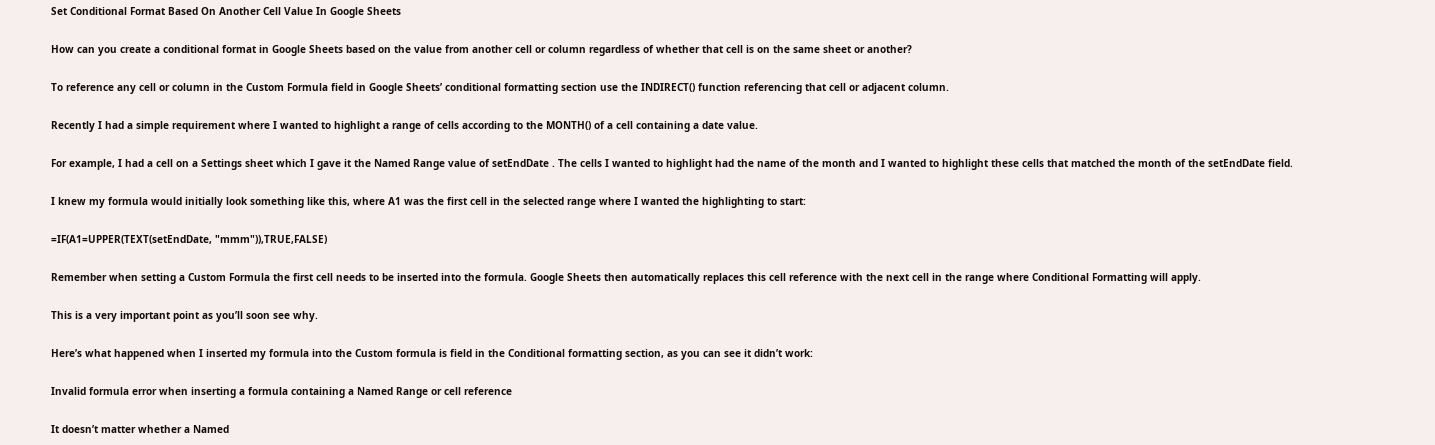Set Conditional Format Based On Another Cell Value In Google Sheets

How can you create a conditional format in Google Sheets based on the value from another cell or column regardless of whether that cell is on the same sheet or another?

To reference any cell or column in the Custom Formula field in Google Sheets’ conditional formatting section use the INDIRECT() function referencing that cell or adjacent column.

Recently I had a simple requirement where I wanted to highlight a range of cells according to the MONTH() of a cell containing a date value.

For example, I had a cell on a Settings sheet which I gave it the Named Range value of setEndDate . The cells I wanted to highlight had the name of the month and I wanted to highlight these cells that matched the month of the setEndDate field.

I knew my formula would initially look something like this, where A1 was the first cell in the selected range where I wanted the highlighting to start:

=IF(A1=UPPER(TEXT(setEndDate, "mmm")),TRUE,FALSE)

Remember when setting a Custom Formula the first cell needs to be inserted into the formula. Google Sheets then automatically replaces this cell reference with the next cell in the range where Conditional Formatting will apply.

This is a very important point as you’ll soon see why.

Here’s what happened when I inserted my formula into the Custom formula is field in the Conditional formatting section, as you can see it didn’t work:

Invalid formula error when inserting a formula containing a Named Range or cell reference

It doesn’t matter whether a Named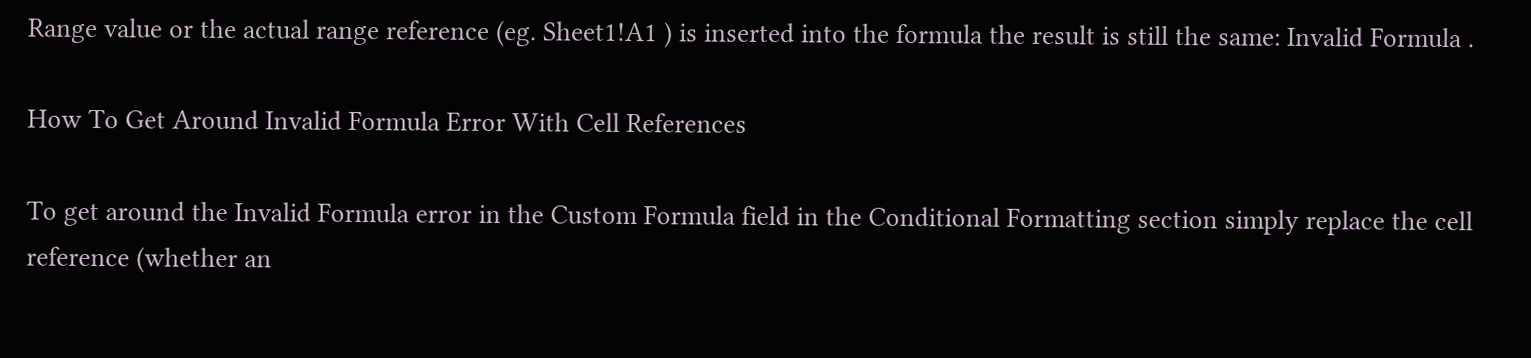Range value or the actual range reference (eg. Sheet1!A1 ) is inserted into the formula the result is still the same: Invalid Formula .

How To Get Around Invalid Formula Error With Cell References

To get around the Invalid Formula error in the Custom Formula field in the Conditional Formatting section simply replace the cell reference (whether an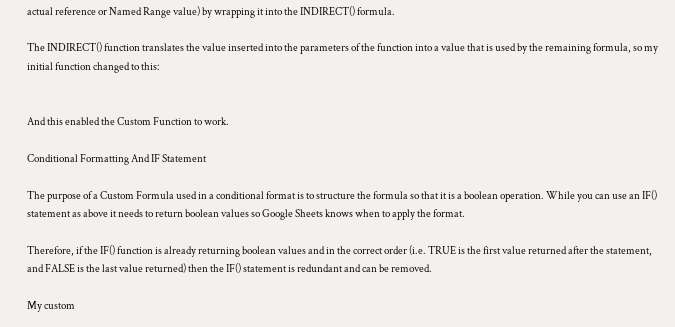actual reference or Named Range value) by wrapping it into the INDIRECT() formula.

The INDIRECT() function translates the value inserted into the parameters of the function into a value that is used by the remaining formula, so my initial function changed to this:


And this enabled the Custom Function to work.

Conditional Formatting And IF Statement

The purpose of a Custom Formula used in a conditional format is to structure the formula so that it is a boolean operation. While you can use an IF() statement as above it needs to return boolean values so Google Sheets knows when to apply the format.

Therefore, if the IF() function is already returning boolean values and in the correct order (i.e. TRUE is the first value returned after the statement, and FALSE is the last value returned) then the IF() statement is redundant and can be removed.

My custom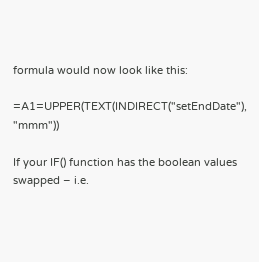formula would now look like this:

=A1=UPPER(TEXT(INDIRECT("setEndDate"), "mmm"))

If your IF() function has the boolean values swapped – i.e.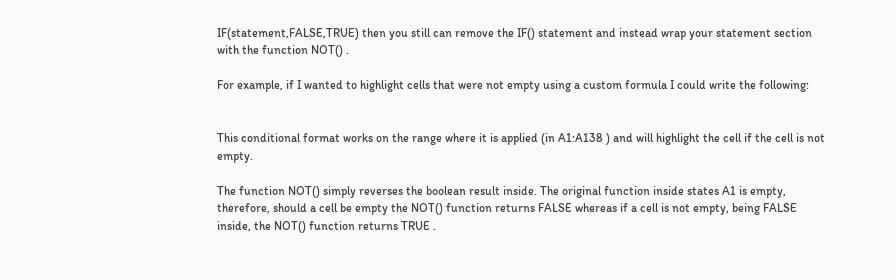IF(statement,FALSE,TRUE) then you still can remove the IF() statement and instead wrap your statement section with the function NOT() .

For example, if I wanted to highlight cells that were not empty using a custom formula I could write the following:


This conditional format works on the range where it is applied (in A1:A138 ) and will highlight the cell if the cell is not empty.

The function NOT() simply reverses the boolean result inside. The original function inside states A1 is empty, therefore, should a cell be empty the NOT() function returns FALSE whereas if a cell is not empty, being FALSE inside, the NOT() function returns TRUE .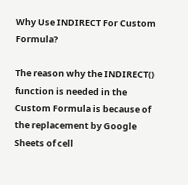Why Use INDIRECT For Custom Formula?

The reason why the INDIRECT() function is needed in the Custom Formula is because of the replacement by Google Sheets of cell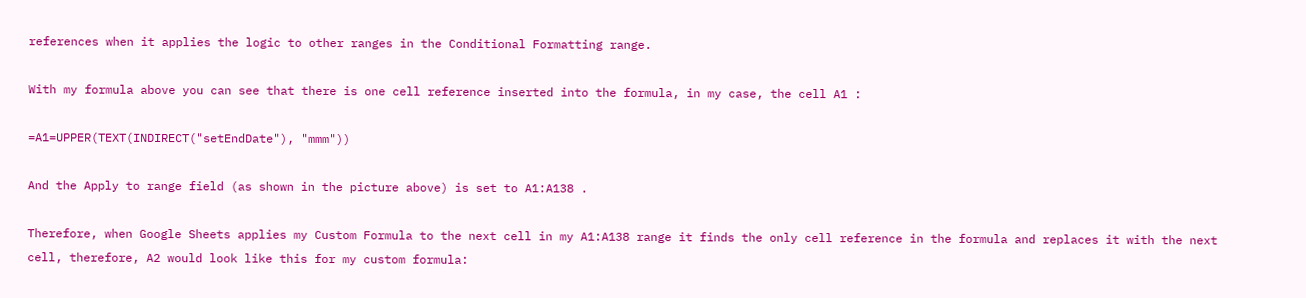references when it applies the logic to other ranges in the Conditional Formatting range.

With my formula above you can see that there is one cell reference inserted into the formula, in my case, the cell A1 :

=A1=UPPER(TEXT(INDIRECT("setEndDate"), "mmm"))

And the Apply to range field (as shown in the picture above) is set to A1:A138 .

Therefore, when Google Sheets applies my Custom Formula to the next cell in my A1:A138 range it finds the only cell reference in the formula and replaces it with the next cell, therefore, A2 would look like this for my custom formula: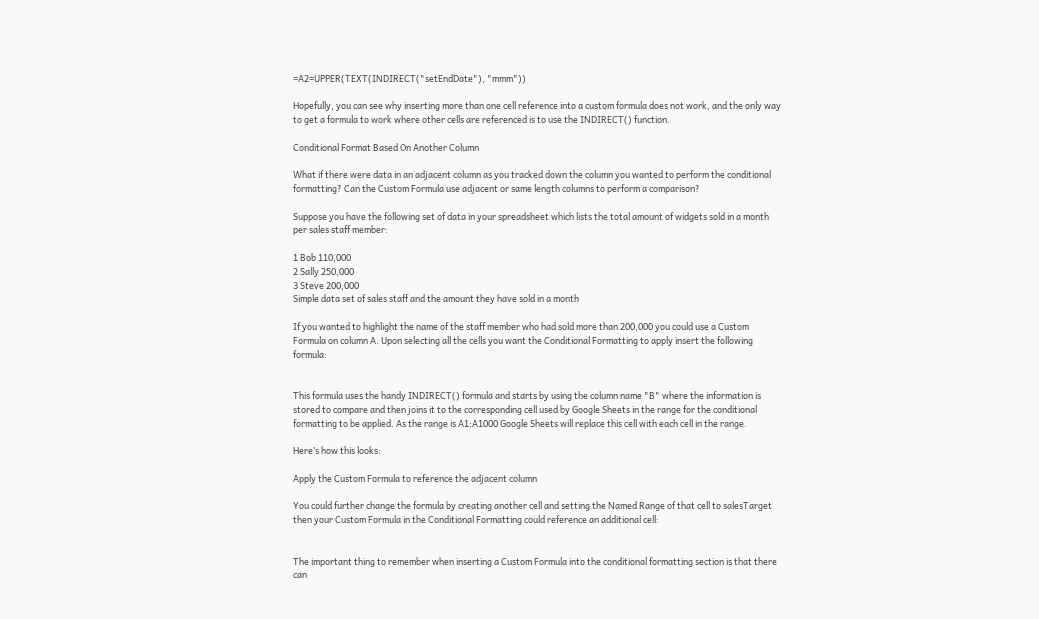=A2=UPPER(TEXT(INDIRECT("setEndDate"), "mmm"))

Hopefully, you can see why inserting more than one cell reference into a custom formula does not work, and the only way to get a formula to work where other cells are referenced is to use the INDIRECT() function.

Conditional Format Based On Another Column

What if there were data in an adjacent column as you tracked down the column you wanted to perform the conditional formatting? Can the Custom Formula use adjacent or same length columns to perform a comparison?

Suppose you have the following set of data in your spreadsheet which lists the total amount of widgets sold in a month per sales staff member:

1 Bob 110,000
2 Sally 250,000
3 Steve 200,000
Simple data set of sales staff and the amount they have sold in a month

If you wanted to highlight the name of the staff member who had sold more than 200,000 you could use a Custom Formula on column A. Upon selecting all the cells you want the Conditional Formatting to apply insert the following formula:


This formula uses the handy INDIRECT() formula and starts by using the column name "B" where the information is stored to compare and then joins it to the corresponding cell used by Google Sheets in the range for the conditional formatting to be applied. As the range is A1:A1000 Google Sheets will replace this cell with each cell in the range.

Here’s how this looks:

Apply the Custom Formula to reference the adjacent column

You could further change the formula by creating another cell and setting the Named Range of that cell to salesTarget then your Custom Formula in the Conditional Formatting could reference an additional cell:


The important thing to remember when inserting a Custom Formula into the conditional formatting section is that there can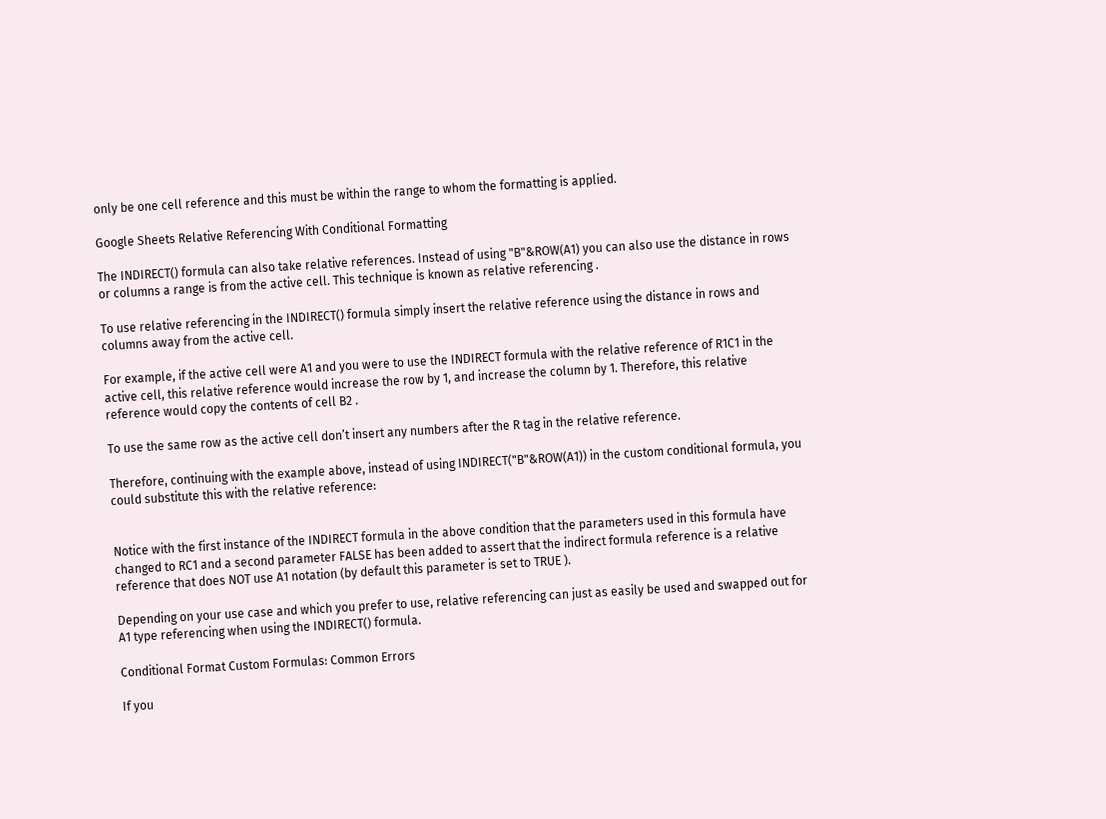only be one cell reference and this must be within the range to whom the formatting is applied.

Google Sheets Relative Referencing With Conditional Formatting

The INDIRECT() formula can also take relative references. Instead of using "B"&ROW(A1) you can also use the distance in rows or columns a range is from the active cell. This technique is known as relative referencing .

To use relative referencing in the INDIRECT() formula simply insert the relative reference using the distance in rows and columns away from the active cell.

For example, if the active cell were A1 and you were to use the INDIRECT formula with the relative reference of R1C1 in the active cell, this relative reference would increase the row by 1, and increase the column by 1. Therefore, this relative reference would copy the contents of cell B2 .

To use the same row as the active cell don’t insert any numbers after the R tag in the relative reference.

Therefore, continuing with the example above, instead of using INDIRECT("B"&ROW(A1)) in the custom conditional formula, you could substitute this with the relative reference:


Notice with the first instance of the INDIRECT formula in the above condition that the parameters used in this formula have changed to RC1 and a second parameter FALSE has been added to assert that the indirect formula reference is a relative reference that does NOT use A1 notation (by default this parameter is set to TRUE ).

Depending on your use case and which you prefer to use, relative referencing can just as easily be used and swapped out for A1 type referencing when using the INDIRECT() formula.

Conditional Format Custom Formulas: Common Errors

If you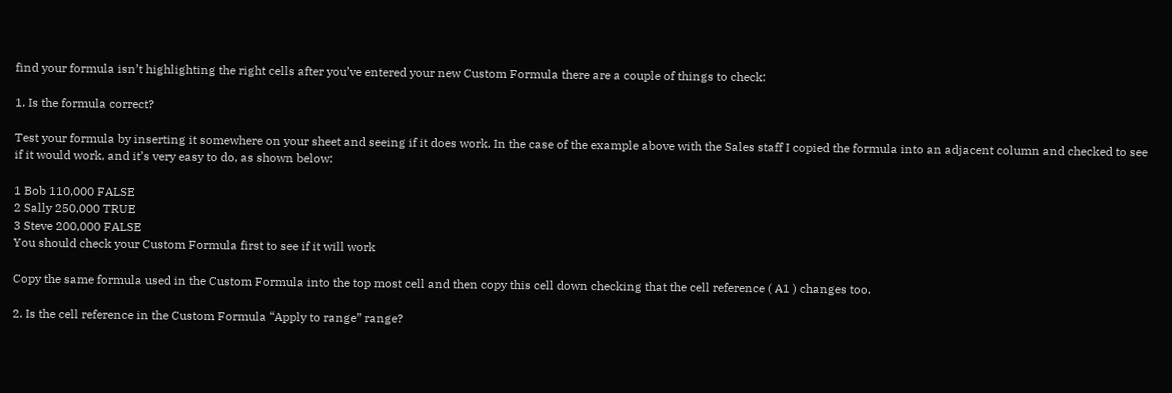find your formula isn’t highlighting the right cells after you’ve entered your new Custom Formula there are a couple of things to check:

1. Is the formula correct?

Test your formula by inserting it somewhere on your sheet and seeing if it does work. In the case of the example above with the Sales staff I copied the formula into an adjacent column and checked to see if it would work, and it’s very easy to do, as shown below:

1 Bob 110,000 FALSE
2 Sally 250,000 TRUE
3 Steve 200,000 FALSE
You should check your Custom Formula first to see if it will work

Copy the same formula used in the Custom Formula into the top most cell and then copy this cell down checking that the cell reference ( A1 ) changes too.

2. Is the cell reference in the Custom Formula “Apply to range” range?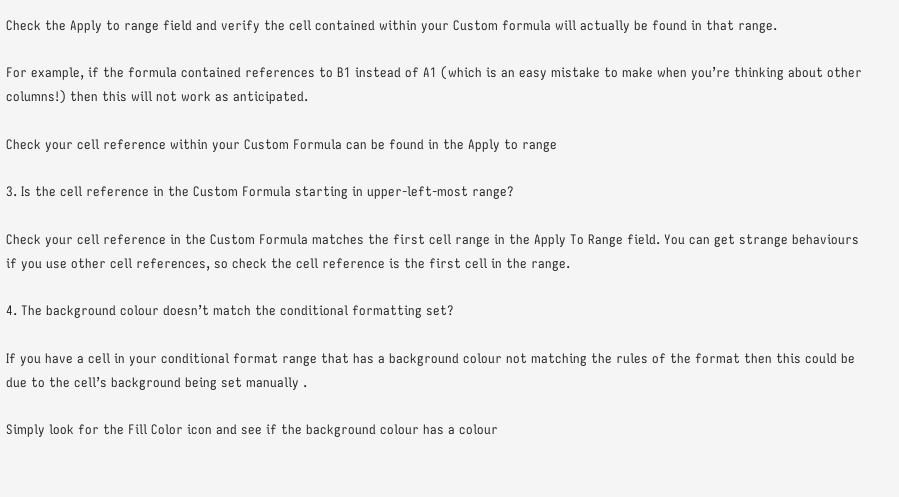Check the Apply to range field and verify the cell contained within your Custom formula will actually be found in that range.

For example, if the formula contained references to B1 instead of A1 (which is an easy mistake to make when you’re thinking about other columns!) then this will not work as anticipated.

Check your cell reference within your Custom Formula can be found in the Apply to range

3. Is the cell reference in the Custom Formula starting in upper-left-most range?

Check your cell reference in the Custom Formula matches the first cell range in the Apply To Range field. You can get strange behaviours if you use other cell references, so check the cell reference is the first cell in the range.

4. The background colour doesn’t match the conditional formatting set?

If you have a cell in your conditional format range that has a background colour not matching the rules of the format then this could be due to the cell’s background being set manually .

Simply look for the Fill Color icon and see if the background colour has a colour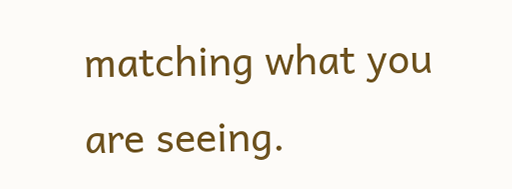matching what you are seeing.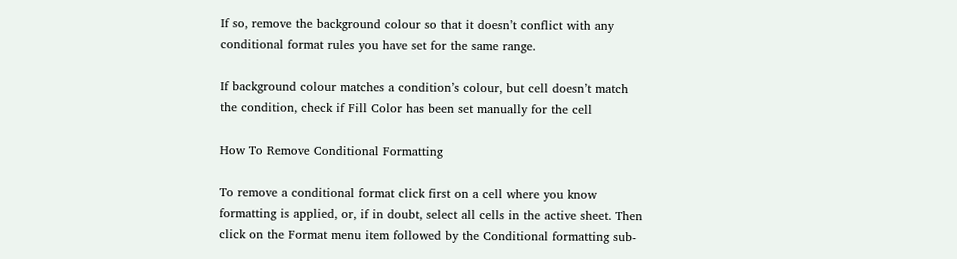If so, remove the background colour so that it doesn’t conflict with any conditional format rules you have set for the same range.

If background colour matches a condition’s colour, but cell doesn’t match the condition, check if Fill Color has been set manually for the cell

How To Remove Conditional Formatting

To remove a conditional format click first on a cell where you know formatting is applied, or, if in doubt, select all cells in the active sheet. Then click on the Format menu item followed by the Conditional formatting sub-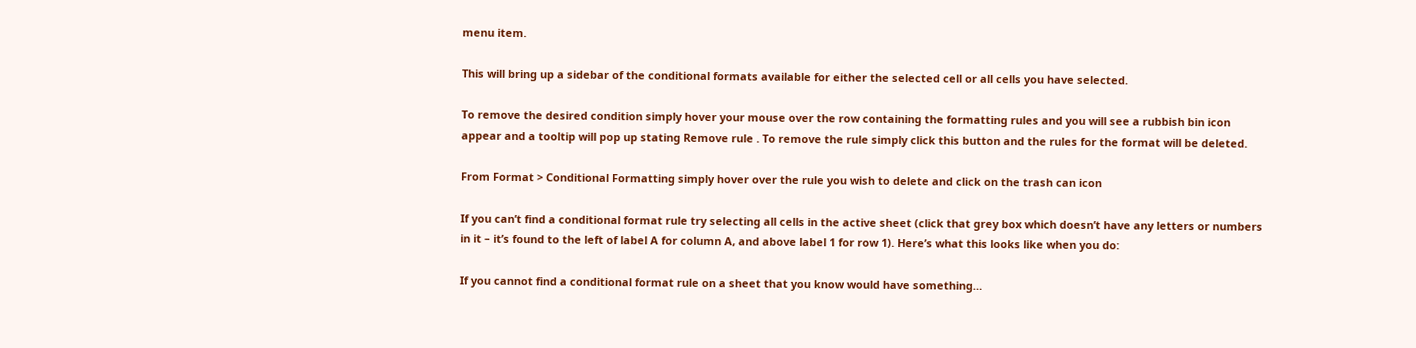menu item.

This will bring up a sidebar of the conditional formats available for either the selected cell or all cells you have selected.

To remove the desired condition simply hover your mouse over the row containing the formatting rules and you will see a rubbish bin icon appear and a tooltip will pop up stating Remove rule . To remove the rule simply click this button and the rules for the format will be deleted.

From Format > Conditional Formatting simply hover over the rule you wish to delete and click on the trash can icon

If you can’t find a conditional format rule try selecting all cells in the active sheet (click that grey box which doesn’t have any letters or numbers in it – it’s found to the left of label A for column A, and above label 1 for row 1). Here’s what this looks like when you do:

If you cannot find a conditional format rule on a sheet that you know would have something…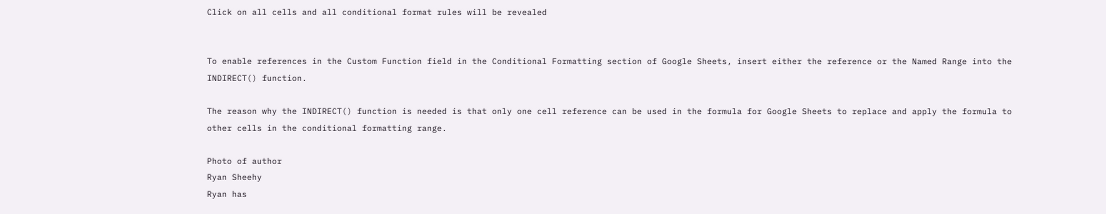Click on all cells and all conditional format rules will be revealed


To enable references in the Custom Function field in the Conditional Formatting section of Google Sheets, insert either the reference or the Named Range into the INDIRECT() function.

The reason why the INDIRECT() function is needed is that only one cell reference can be used in the formula for Google Sheets to replace and apply the formula to other cells in the conditional formatting range.

Photo of author
Ryan Sheehy
Ryan has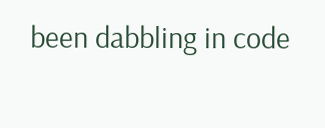been dabbling in code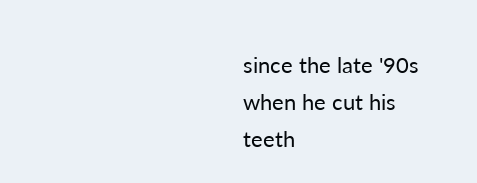since the late '90s when he cut his teeth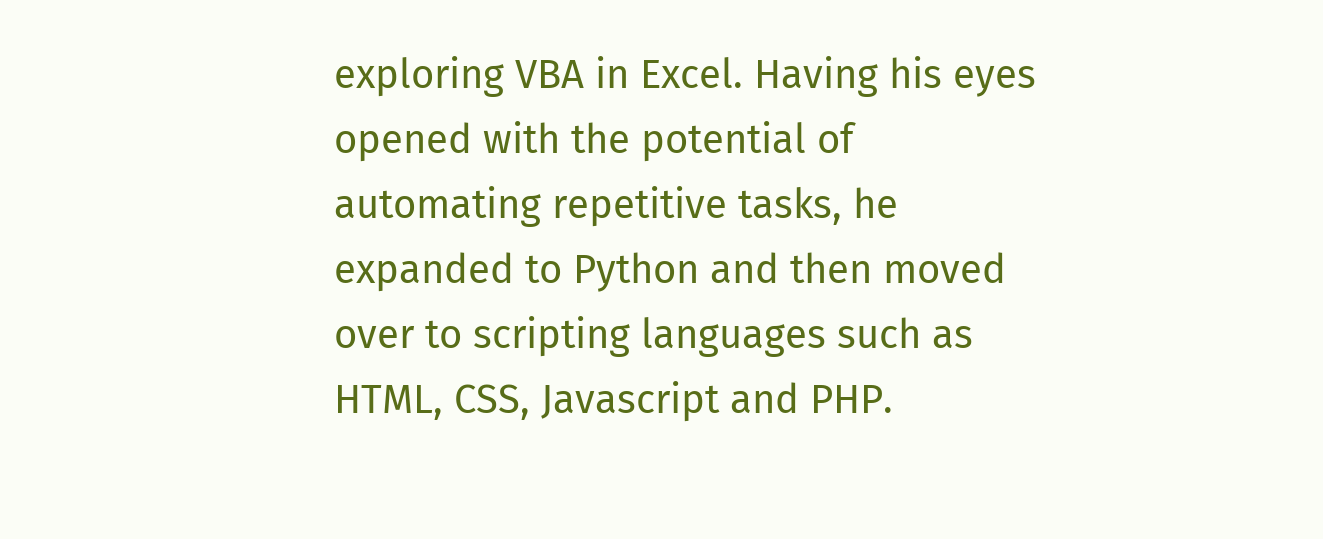exploring VBA in Excel. Having his eyes opened with the potential of automating repetitive tasks, he expanded to Python and then moved over to scripting languages such as HTML, CSS, Javascript and PHP.